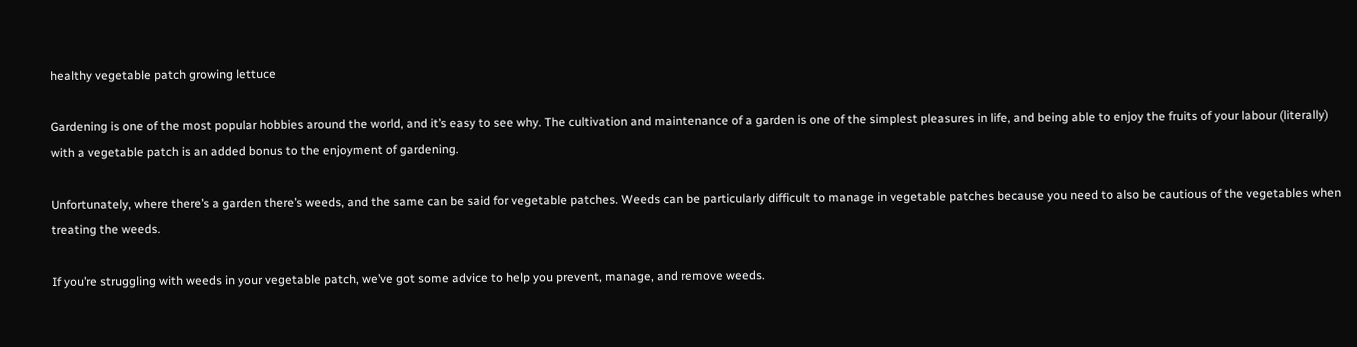healthy vegetable patch growing lettuce

Gardening is one of the most popular hobbies around the world, and it’s easy to see why. The cultivation and maintenance of a garden is one of the simplest pleasures in life, and being able to enjoy the fruits of your labour (literally) with a vegetable patch is an added bonus to the enjoyment of gardening.

Unfortunately, where there’s a garden there’s weeds, and the same can be said for vegetable patches. Weeds can be particularly difficult to manage in vegetable patches because you need to also be cautious of the vegetables when treating the weeds.

If you’re struggling with weeds in your vegetable patch, we’ve got some advice to help you prevent, manage, and remove weeds.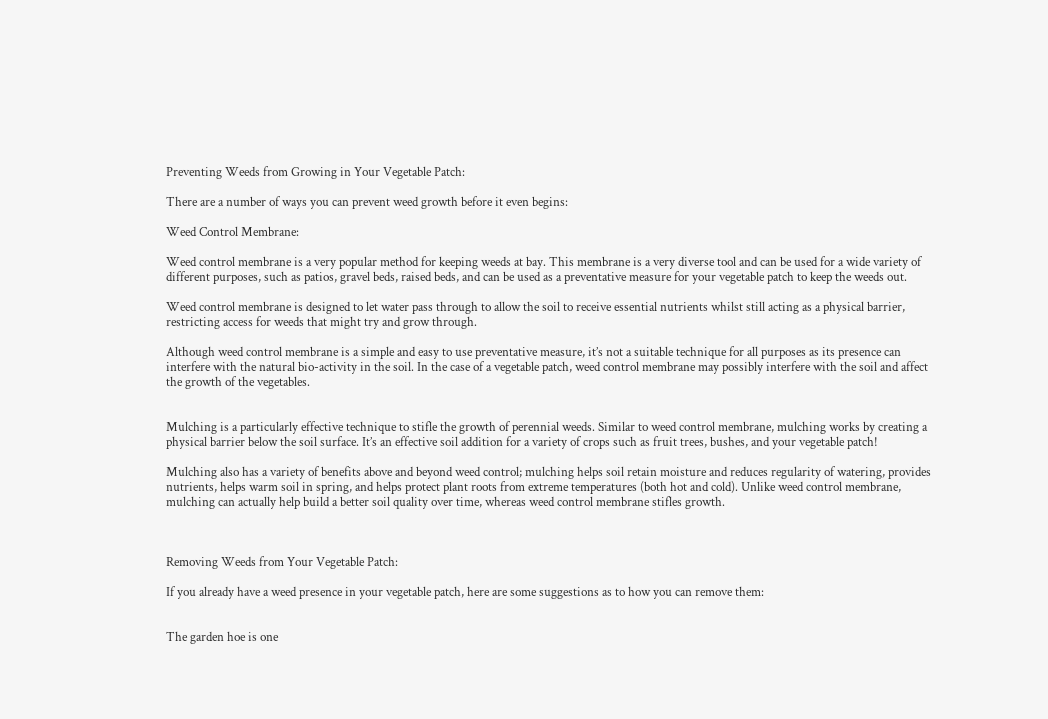Preventing Weeds from Growing in Your Vegetable Patch:

There are a number of ways you can prevent weed growth before it even begins:

Weed Control Membrane:

Weed control membrane is a very popular method for keeping weeds at bay. This membrane is a very diverse tool and can be used for a wide variety of different purposes, such as patios, gravel beds, raised beds, and can be used as a preventative measure for your vegetable patch to keep the weeds out.

Weed control membrane is designed to let water pass through to allow the soil to receive essential nutrients whilst still acting as a physical barrier, restricting access for weeds that might try and grow through.

Although weed control membrane is a simple and easy to use preventative measure, it’s not a suitable technique for all purposes as its presence can interfere with the natural bio-activity in the soil. In the case of a vegetable patch, weed control membrane may possibly interfere with the soil and affect the growth of the vegetables.


Mulching is a particularly effective technique to stifle the growth of perennial weeds. Similar to weed control membrane, mulching works by creating a physical barrier below the soil surface. It’s an effective soil addition for a variety of crops such as fruit trees, bushes, and your vegetable patch!

Mulching also has a variety of benefits above and beyond weed control; mulching helps soil retain moisture and reduces regularity of watering, provides nutrients, helps warm soil in spring, and helps protect plant roots from extreme temperatures (both hot and cold). Unlike weed control membrane, mulching can actually help build a better soil quality over time, whereas weed control membrane stifles growth.



Removing Weeds from Your Vegetable Patch:

If you already have a weed presence in your vegetable patch, here are some suggestions as to how you can remove them:


The garden hoe is one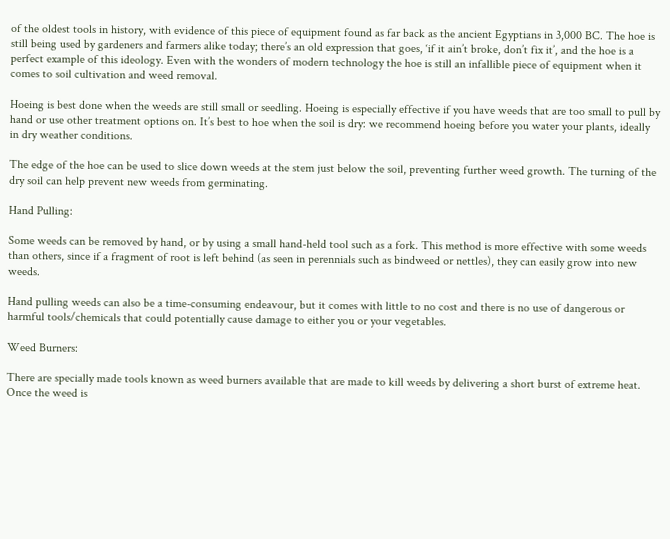of the oldest tools in history, with evidence of this piece of equipment found as far back as the ancient Egyptians in 3,000 BC. The hoe is still being used by gardeners and farmers alike today; there’s an old expression that goes, ‘if it ain’t broke, don’t fix it’, and the hoe is a perfect example of this ideology. Even with the wonders of modern technology the hoe is still an infallible piece of equipment when it comes to soil cultivation and weed removal.

Hoeing is best done when the weeds are still small or seedling. Hoeing is especially effective if you have weeds that are too small to pull by hand or use other treatment options on. It’s best to hoe when the soil is dry: we recommend hoeing before you water your plants, ideally in dry weather conditions.

The edge of the hoe can be used to slice down weeds at the stem just below the soil, preventing further weed growth. The turning of the dry soil can help prevent new weeds from germinating.

Hand Pulling:

Some weeds can be removed by hand, or by using a small hand-held tool such as a fork. This method is more effective with some weeds than others, since if a fragment of root is left behind (as seen in perennials such as bindweed or nettles), they can easily grow into new weeds.

Hand pulling weeds can also be a time-consuming endeavour, but it comes with little to no cost and there is no use of dangerous or harmful tools/chemicals that could potentially cause damage to either you or your vegetables.

Weed Burners:

There are specially made tools known as weed burners available that are made to kill weeds by delivering a short burst of extreme heat. Once the weed is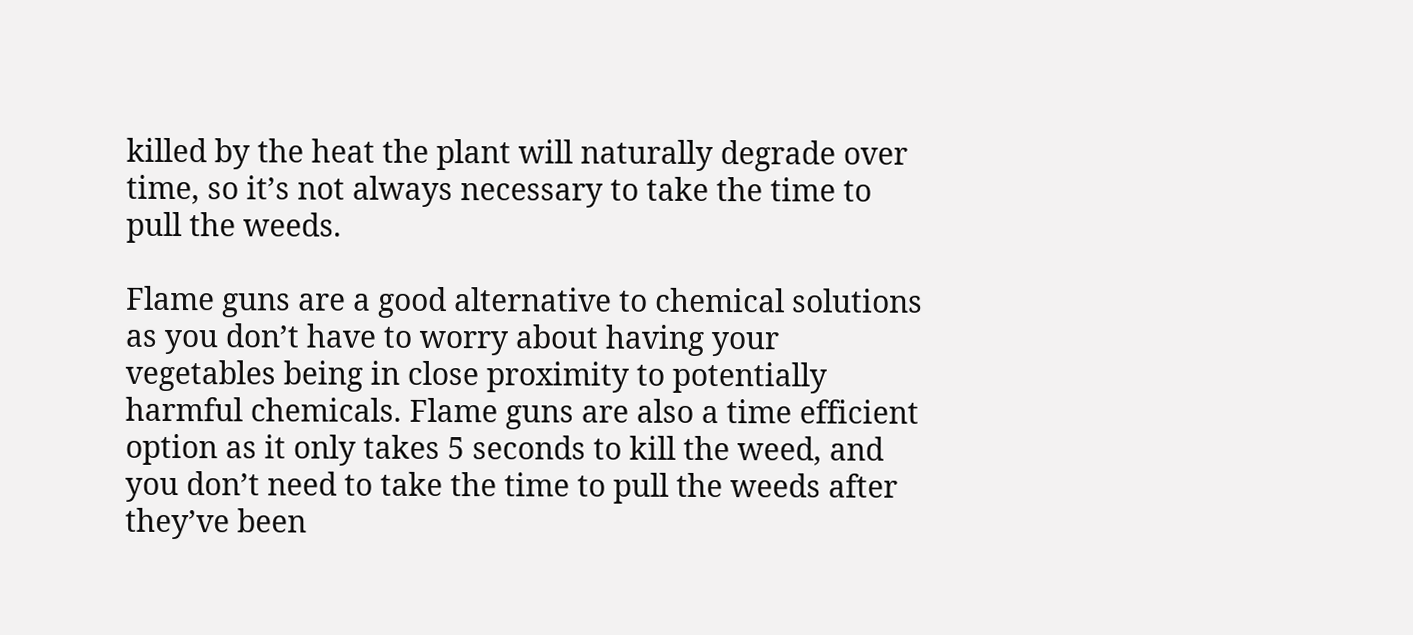killed by the heat the plant will naturally degrade over time, so it’s not always necessary to take the time to pull the weeds.

Flame guns are a good alternative to chemical solutions as you don’t have to worry about having your vegetables being in close proximity to potentially harmful chemicals. Flame guns are also a time efficient option as it only takes 5 seconds to kill the weed, and you don’t need to take the time to pull the weeds after they’ve been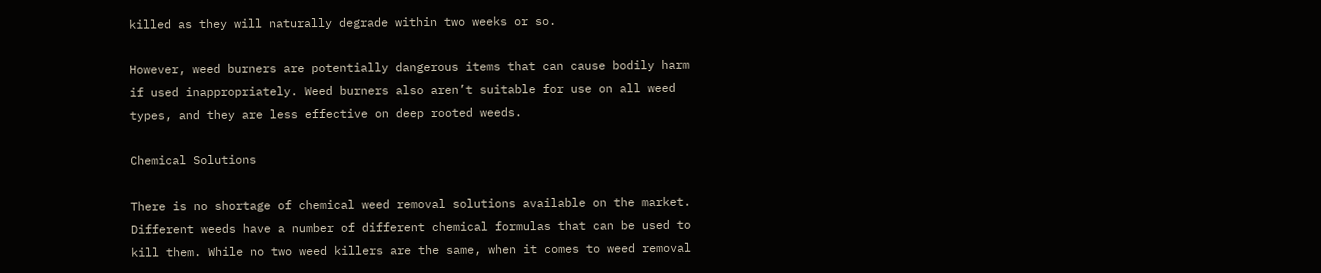killed as they will naturally degrade within two weeks or so.

However, weed burners are potentially dangerous items that can cause bodily harm if used inappropriately. Weed burners also aren’t suitable for use on all weed types, and they are less effective on deep rooted weeds.

Chemical Solutions

There is no shortage of chemical weed removal solutions available on the market. Different weeds have a number of different chemical formulas that can be used to kill them. While no two weed killers are the same, when it comes to weed removal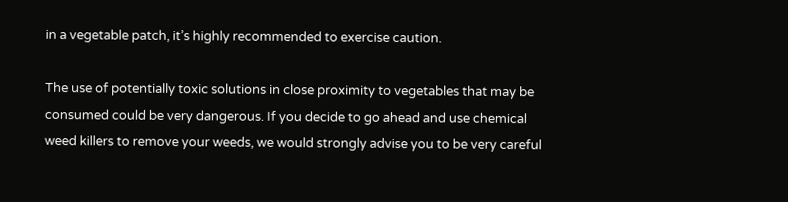in a vegetable patch, it’s highly recommended to exercise caution.

The use of potentially toxic solutions in close proximity to vegetables that may be consumed could be very dangerous. If you decide to go ahead and use chemical weed killers to remove your weeds, we would strongly advise you to be very careful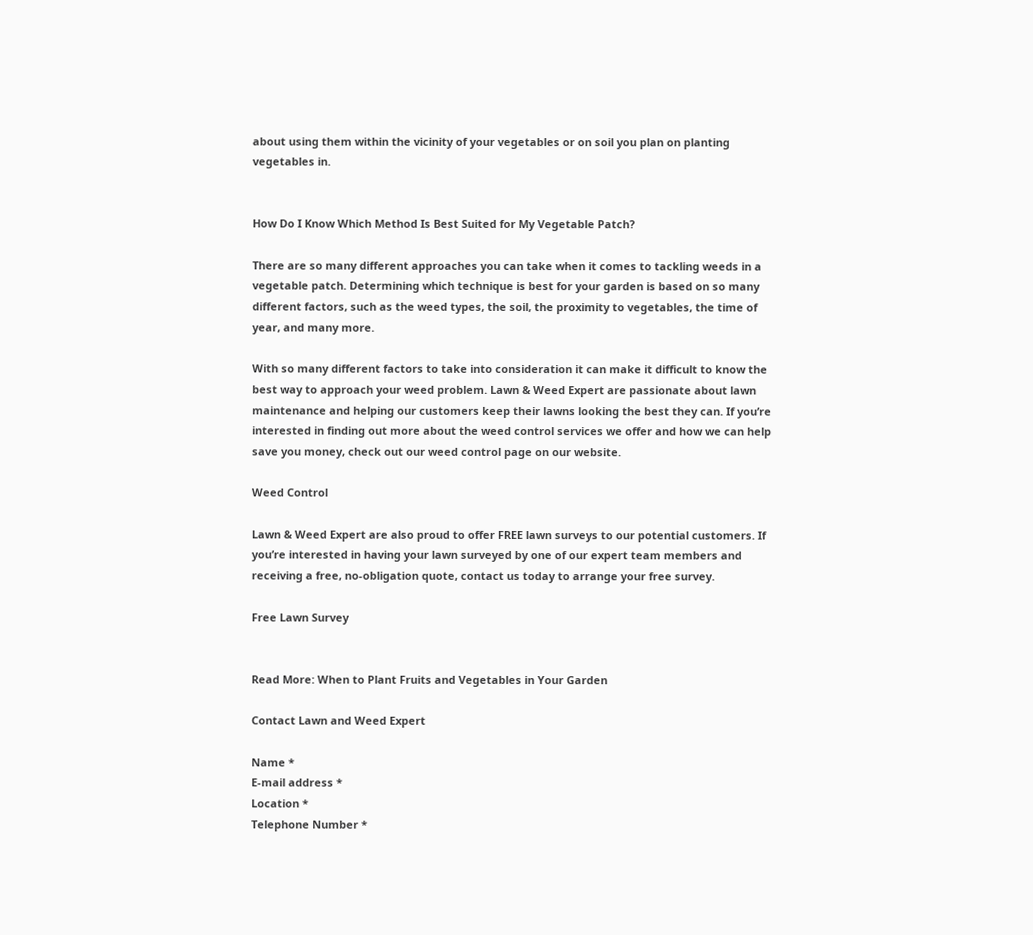about using them within the vicinity of your vegetables or on soil you plan on planting vegetables in.


How Do I Know Which Method Is Best Suited for My Vegetable Patch?

There are so many different approaches you can take when it comes to tackling weeds in a vegetable patch. Determining which technique is best for your garden is based on so many different factors, such as the weed types, the soil, the proximity to vegetables, the time of year, and many more.

With so many different factors to take into consideration it can make it difficult to know the best way to approach your weed problem. Lawn & Weed Expert are passionate about lawn maintenance and helping our customers keep their lawns looking the best they can. If you’re interested in finding out more about the weed control services we offer and how we can help save you money, check out our weed control page on our website.

Weed Control

Lawn & Weed Expert are also proud to offer FREE lawn surveys to our potential customers. If you’re interested in having your lawn surveyed by one of our expert team members and receiving a free, no-obligation quote, contact us today to arrange your free survey.

Free Lawn Survey


Read More: When to Plant Fruits and Vegetables in Your Garden

Contact Lawn and Weed Expert

Name *
E-mail address *
Location *
Telephone Number *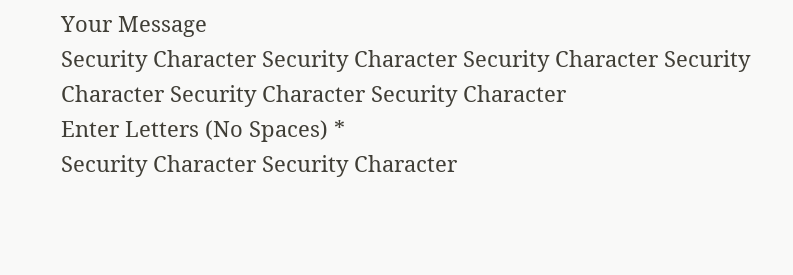Your Message
Security Character Security Character Security Character Security Character Security Character Security Character
Enter Letters (No Spaces) *
Security Character Security Character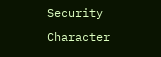Security Character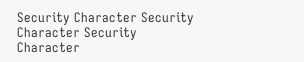Security Character Security Character Security Character